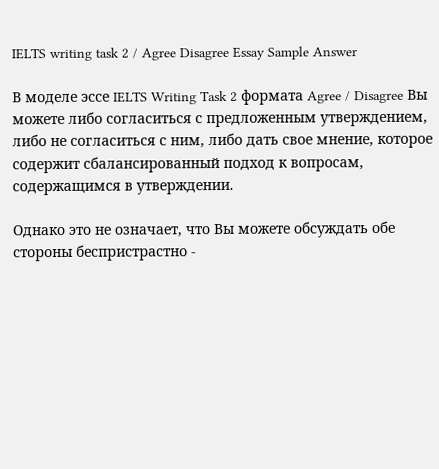IELTS writing task 2 / Agree Disagree Essay Sample Answer

В моделе эссе IELTS Writing Task 2 формата Agree / Disagree Вы можете либо согласиться с предложенным утверждением, либо не согласиться с ним, либо дать свое мнение, которое содержит сбалансированный подход к вопросам, содержащимся в утверждении.

Однако это не означает, что Вы можете обсуждать обе стороны беспристрастно -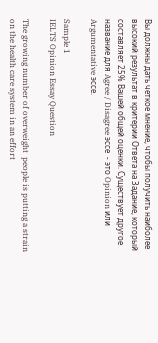Вы должны дать четкое мнение, чтобы получить наиболее высокий результат в критерии Ответа на Задание, который составляет 25% Вашей общей оценки. Существует другое название для Agree / Disagree эссе  - это Opinion или Argumentative эссе.

Sample 1
IELTS Opinion Essay Question

The growing number of overweight  people is putting a strain on the health care system in an effort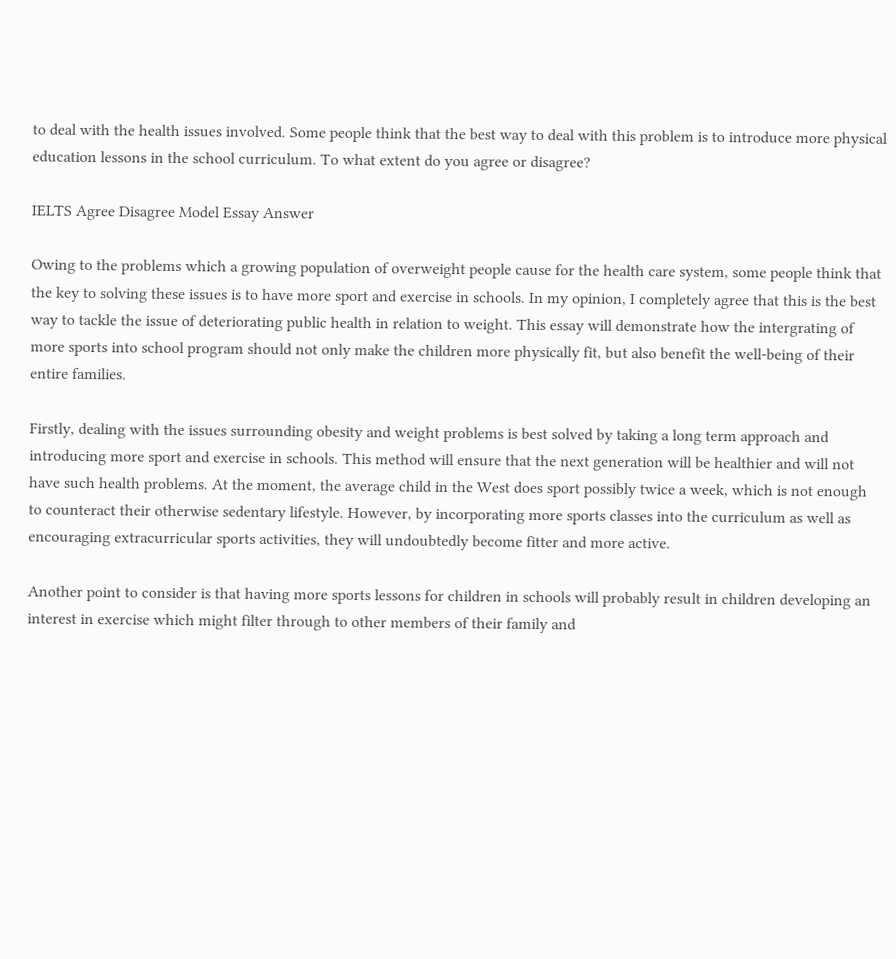to deal with the health issues involved. Some people think that the best way to deal with this problem is to introduce more physical education lessons in the school curriculum. To what extent do you agree or disagree?

IELTS Agree Disagree Model Essay Answer

Owing to the problems which a growing population of overweight people cause for the health care system, some people think that the key to solving these issues is to have more sport and exercise in schools. In my opinion, I completely agree that this is the best way to tackle the issue of deteriorating public health in relation to weight. This essay will demonstrate how the intergrating of more sports into school program should not only make the children more physically fit, but also benefit the well-being of their entire families.

Firstly, dealing with the issues surrounding obesity and weight problems is best solved by taking a long term approach and introducing more sport and exercise in schools. This method will ensure that the next generation will be healthier and will not have such health problems. At the moment, the average child in the West does sport possibly twice a week, which is not enough to counteract their otherwise sedentary lifestyle. However, by incorporating more sports classes into the curriculum as well as encouraging extracurricular sports activities, they will undoubtedly become fitter and more active.

Another point to consider is that having more sports lessons for children in schools will probably result in children developing an interest in exercise which might filter through to other members of their family and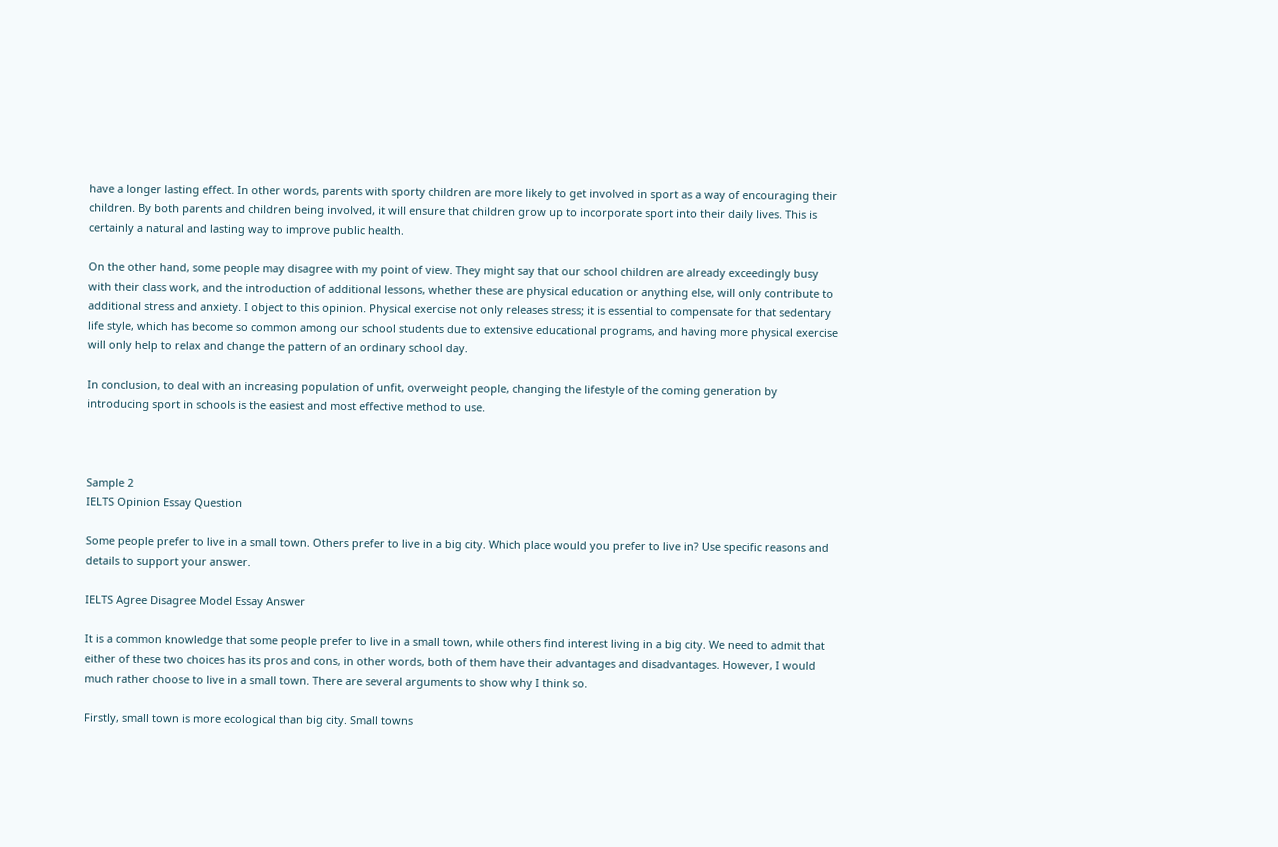have a longer lasting effect. In other words, parents with sporty children are more likely to get involved in sport as a way of encouraging their children. By both parents and children being involved, it will ensure that children grow up to incorporate sport into their daily lives. This is certainly a natural and lasting way to improve public health.

On the other hand, some people may disagree with my point of view. They might say that our school children are already exceedingly busy with their class work, and the introduction of additional lessons, whether these are physical education or anything else, will only contribute to additional stress and anxiety. I object to this opinion. Physical exercise not only releases stress; it is essential to compensate for that sedentary life style, which has become so common among our school students due to extensive educational programs, and having more physical exercise will only help to relax and change the pattern of an ordinary school day.

In conclusion, to deal with an increasing population of unfit, overweight people, changing the lifestyle of the coming generation by introducing sport in schools is the easiest and most effective method to use.



Sample 2
IELTS Opinion Essay Question

Some people prefer to live in a small town. Others prefer to live in a big city. Which place would you prefer to live in? Use specific reasons and details to support your answer.

IELTS Agree Disagree Model Essay Answer

It is a common knowledge that some people prefer to live in a small town, while others find interest living in a big city. We need to admit that either of these two choices has its pros and cons, in other words, both of them have their advantages and disadvantages. However, I would much rather choose to live in a small town. There are several arguments to show why I think so.

Firstly, small town is more ecological than big city. Small towns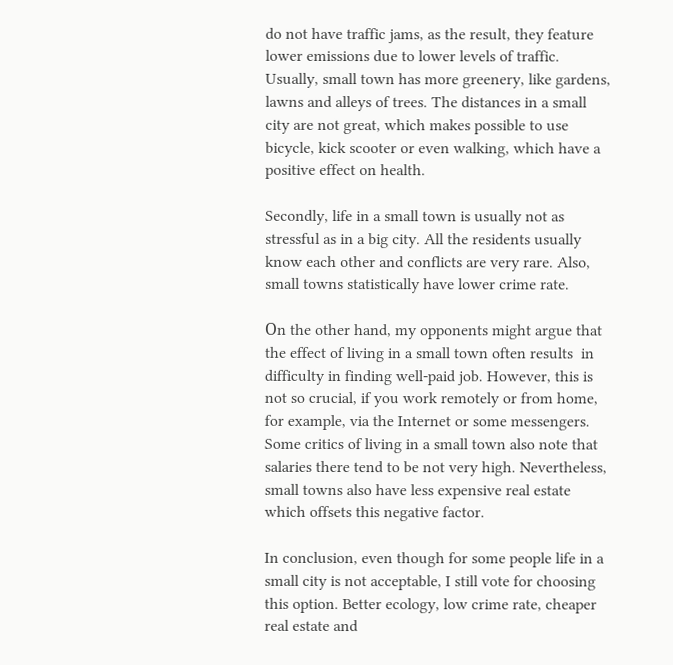do not have traffic jams, as the result, they feature lower emissions due to lower levels of traffic. Usually, small town has more greenery, like gardens, lawns and alleys of trees. The distances in a small city are not great, which makes possible to use bicycle, kick scooter or even walking, which have a positive effect on health.

Secondly, life in a small town is usually not as stressful as in a big city. All the residents usually know each other and conflicts are very rare. Also, small towns statistically have lower crime rate.

Оn the other hand, my opponents might argue that the effect of living in a small town often results  in difficulty in finding well-paid job. However, this is not so crucial, if you work remotely or from home, for example, via the Internet or some messengers. Some critics of living in a small town also note that salaries there tend to be not very high. Nevertheless, small towns also have less expensive real estate which offsets this negative factor.

In conclusion, even though for some people life in a small city is not acceptable, I still vote for choosing this option. Better ecology, low crime rate, cheaper real estate and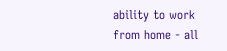ability to work from home - all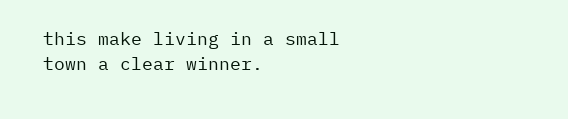this make living in a small town a clear winner.